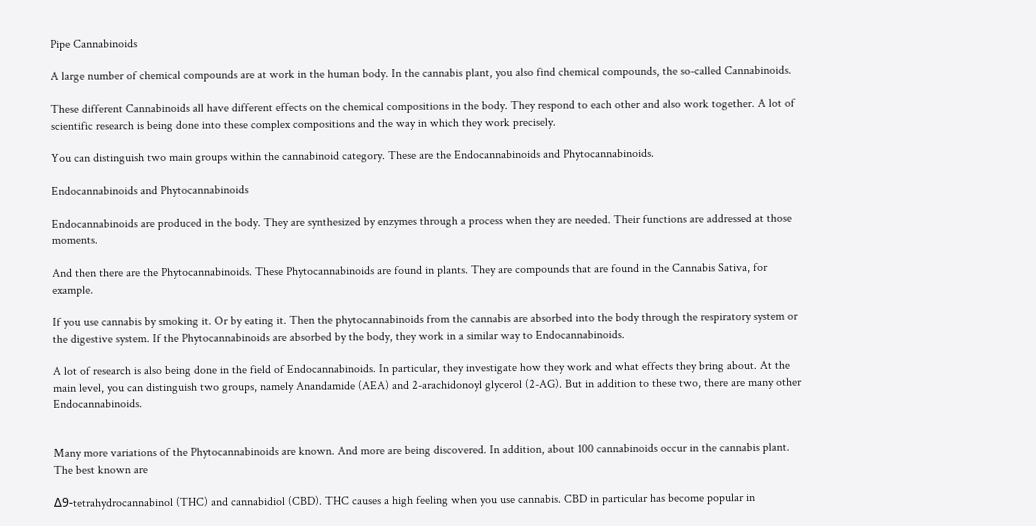Pipe Cannabinoids

A large number of chemical compounds are at work in the human body. In the cannabis plant, you also find chemical compounds, the so-called Cannabinoids.

These different Cannabinoids all have different effects on the chemical compositions in the body. They respond to each other and also work together. A lot of scientific research is being done into these complex compositions and the way in which they work precisely.

You can distinguish two main groups within the cannabinoid category. These are the Endocannabinoids and Phytocannabinoids.

Endocannabinoids and Phytocannabinoids

Endocannabinoids are produced in the body. They are synthesized by enzymes through a process when they are needed. Their functions are addressed at those moments.

And then there are the Phytocannabinoids. These Phytocannabinoids are found in plants. They are compounds that are found in the Cannabis Sativa, for example.

If you use cannabis by smoking it. Or by eating it. Then the phytocannabinoids from the cannabis are absorbed into the body through the respiratory system or the digestive system. If the Phytocannabinoids are absorbed by the body, they work in a similar way to Endocannabinoids.

A lot of research is also being done in the field of Endocannabinoids. In particular, they investigate how they work and what effects they bring about. At the main level, you can distinguish two groups, namely Anandamide (AEA) and 2-arachidonoyl glycerol (2-AG). But in addition to these two, there are many other Endocannabinoids.


Many more variations of the Phytocannabinoids are known. And more are being discovered. In addition, about 100 cannabinoids occur in the cannabis plant. The best known are

Δ9-tetrahydrocannabinol (THC) and cannabidiol (CBD). THC causes a high feeling when you use cannabis. CBD in particular has become popular in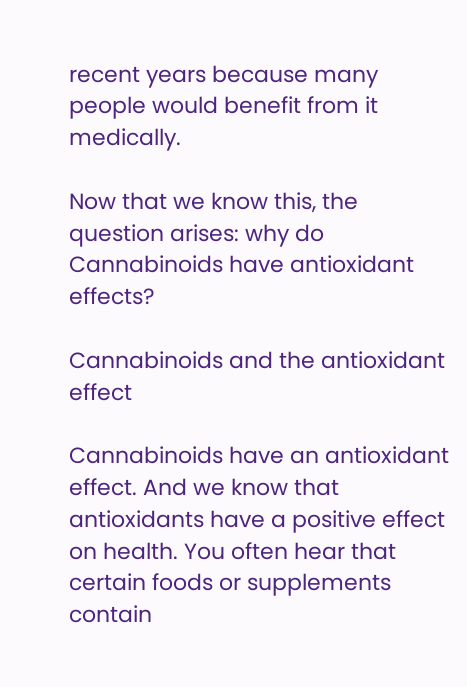recent years because many people would benefit from it medically.

Now that we know this, the question arises: why do Cannabinoids have antioxidant effects?

Cannabinoids and the antioxidant effect

Cannabinoids have an antioxidant effect. And we know that antioxidants have a positive effect on health. You often hear that certain foods or supplements contain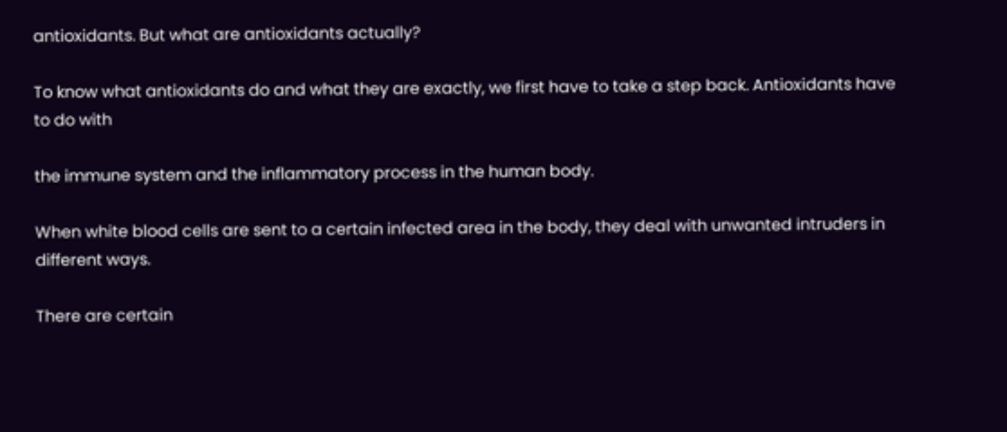antioxidants. But what are antioxidants actually?

To know what antioxidants do and what they are exactly, we first have to take a step back. Antioxidants have to do with

the immune system and the inflammatory process in the human body.

When white blood cells are sent to a certain infected area in the body, they deal with unwanted intruders in different ways.

There are certain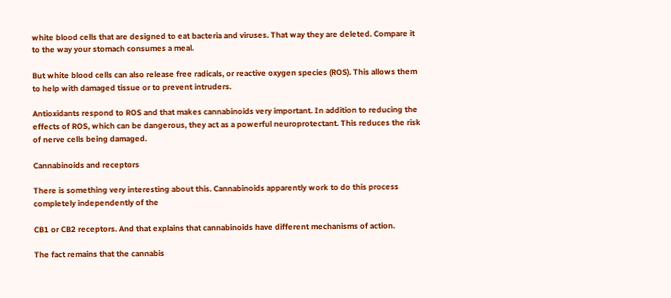white blood cells that are designed to eat bacteria and viruses. That way they are deleted. Compare it to the way your stomach consumes a meal.

But white blood cells can also release free radicals, or reactive oxygen species (ROS). This allows them to help with damaged tissue or to prevent intruders.

Antioxidants respond to ROS and that makes cannabinoids very important. In addition to reducing the effects of ROS, which can be dangerous, they act as a powerful neuroprotectant. This reduces the risk of nerve cells being damaged.

Cannabinoids and receptors

There is something very interesting about this. Cannabinoids apparently work to do this process completely independently of the

CB1 or CB2 receptors. And that explains that cannabinoids have different mechanisms of action.

The fact remains that the cannabis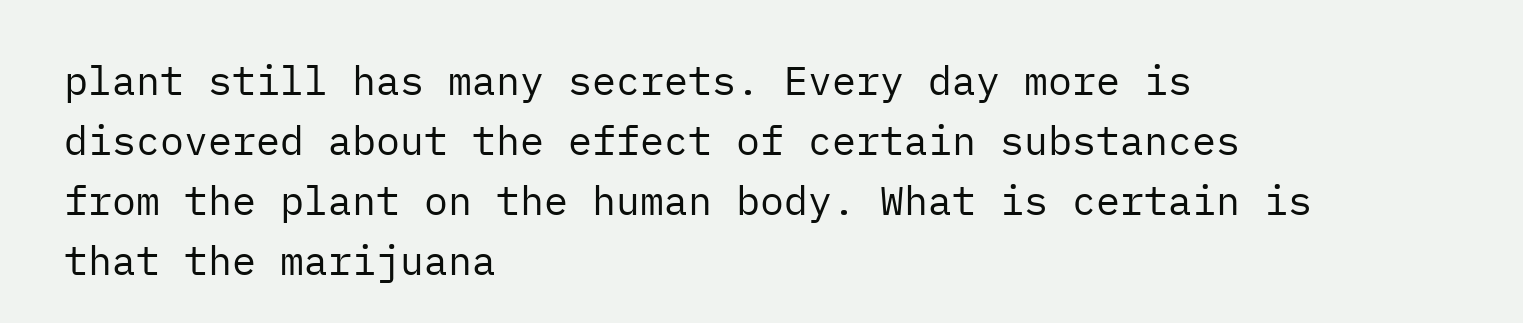plant still has many secrets. Every day more is discovered about the effect of certain substances from the plant on the human body. What is certain is that the marijuana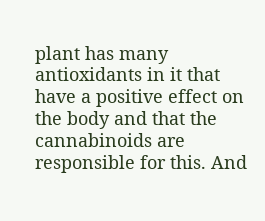plant has many antioxidants in it that have a positive effect on the body and that the cannabinoids are responsible for this. And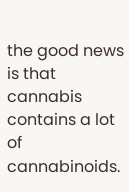the good news is that cannabis contains a lot of cannabinoids.